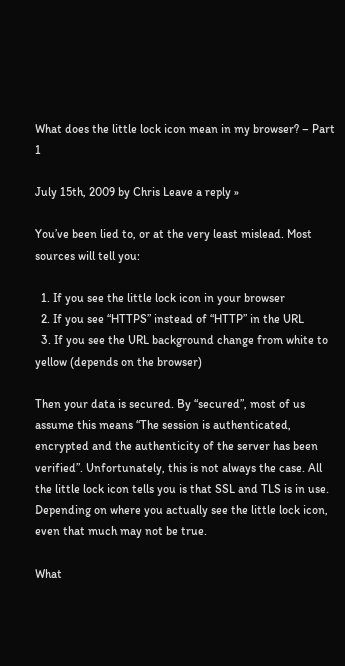What does the little lock icon mean in my browser? – Part 1

July 15th, 2009 by Chris Leave a reply »

You’ve been lied to, or at the very least mislead. Most sources will tell you:

  1. If you see the little lock icon in your browser
  2. If you see “HTTPS” instead of “HTTP” in the URL
  3. If you see the URL background change from white to yellow (depends on the browser)

Then your data is secured. By “secured”, most of us assume this means “The session is authenticated, encrypted and the authenticity of the server has been verified”. Unfortunately, this is not always the case. All the little lock icon tells you is that SSL and TLS is in use. Depending on where you actually see the little lock icon, even that much may not be true.

What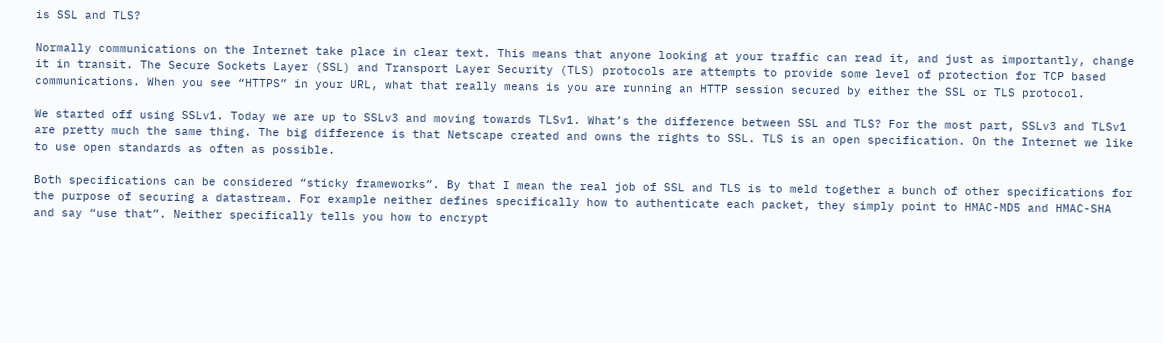is SSL and TLS?

Normally communications on the Internet take place in clear text. This means that anyone looking at your traffic can read it, and just as importantly, change it in transit. The Secure Sockets Layer (SSL) and Transport Layer Security (TLS) protocols are attempts to provide some level of protection for TCP based communications. When you see “HTTPS” in your URL, what that really means is you are running an HTTP session secured by either the SSL or TLS protocol.

We started off using SSLv1. Today we are up to SSLv3 and moving towards TLSv1. What’s the difference between SSL and TLS? For the most part, SSLv3 and TLSv1 are pretty much the same thing. The big difference is that Netscape created and owns the rights to SSL. TLS is an open specification. On the Internet we like to use open standards as often as possible.

Both specifications can be considered “sticky frameworks”. By that I mean the real job of SSL and TLS is to meld together a bunch of other specifications for the purpose of securing a datastream. For example neither defines specifically how to authenticate each packet, they simply point to HMAC-MD5 and HMAC-SHA and say “use that”. Neither specifically tells you how to encrypt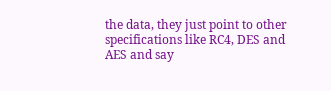the data, they just point to other specifications like RC4, DES and AES and say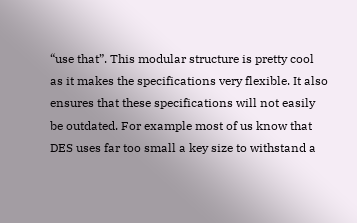“use that”. This modular structure is pretty cool as it makes the specifications very flexible. It also ensures that these specifications will not easily be outdated. For example most of us know that DES uses far too small a key size to withstand a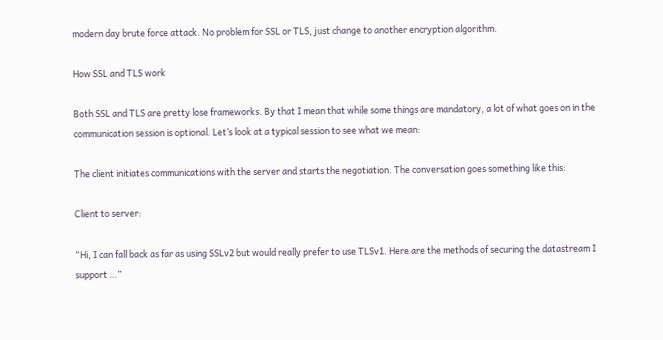modern day brute force attack. No problem for SSL or TLS, just change to another encryption algorithm.

How SSL and TLS work

Both SSL and TLS are pretty lose frameworks. By that I mean that while some things are mandatory, a lot of what goes on in the communication session is optional. Let’s look at a typical session to see what we mean:

The client initiates communications with the server and starts the negotiation. The conversation goes something like this:

Client to server:

“Hi, I can fall back as far as using SSLv2 but would really prefer to use TLSv1. Here are the methods of securing the datastream I support …”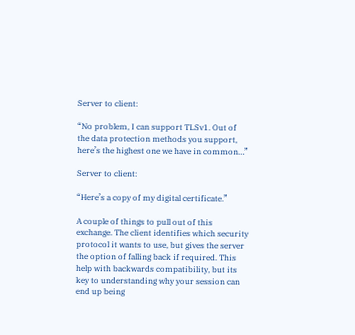Server to client:

“No problem, I can support TLSv1. Out of the data protection methods you support, here’s the highest one we have in common…”

Server to client:

“Here’s a copy of my digital certificate.”

A couple of things to pull out of this exchange. The client identifies which security protocol it wants to use, but gives the server the option of falling back if required. This help with backwards compatibility, but its key to understanding why your session can end up being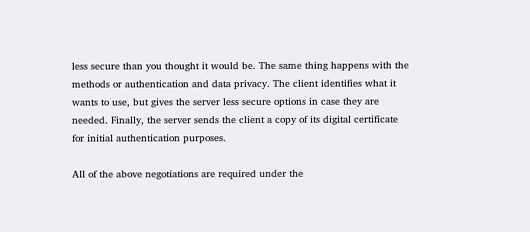less secure than you thought it would be. The same thing happens with the methods or authentication and data privacy. The client identifies what it wants to use, but gives the server less secure options in case they are needed. Finally, the server sends the client a copy of its digital certificate for initial authentication purposes.

All of the above negotiations are required under the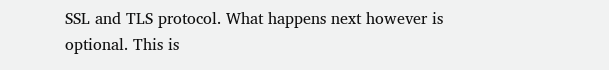SSL and TLS protocol. What happens next however is optional. This is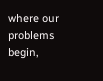where our problems begin,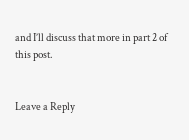and I’ll discuss that more in part 2 of this post.


Leave a Reply